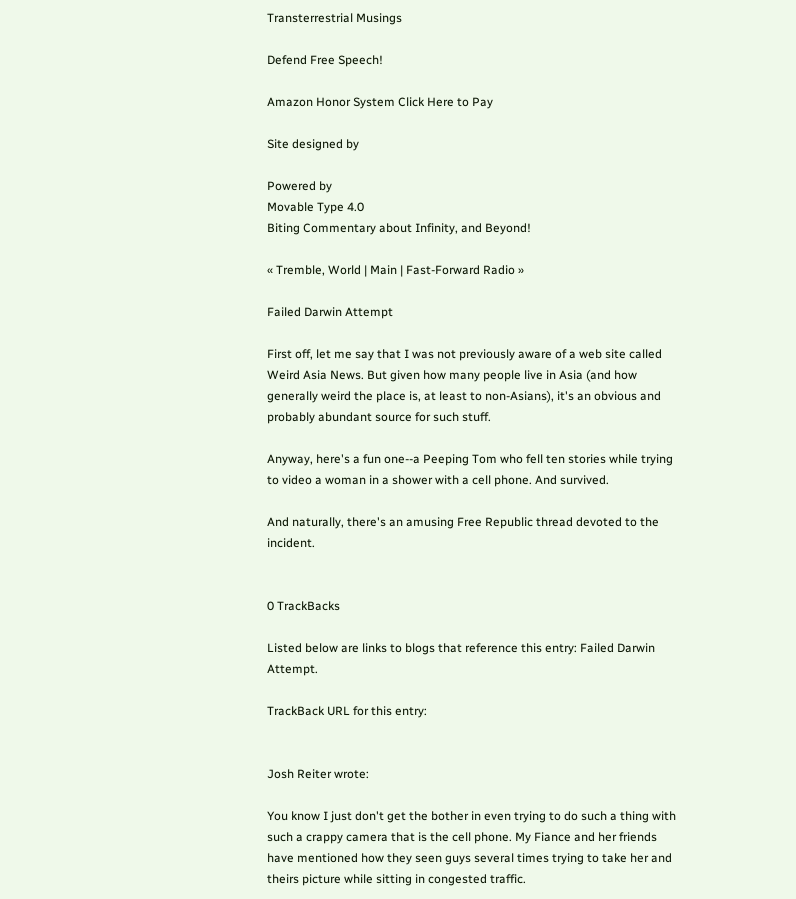Transterrestrial Musings

Defend Free Speech!

Amazon Honor System Click Here to Pay

Site designed by

Powered by
Movable Type 4.0
Biting Commentary about Infinity, and Beyond!

« Tremble, World | Main | Fast-Forward Radio »

Failed Darwin Attempt

First off, let me say that I was not previously aware of a web site called Weird Asia News. But given how many people live in Asia (and how generally weird the place is, at least to non-Asians), it's an obvious and probably abundant source for such stuff.

Anyway, here's a fun one--a Peeping Tom who fell ten stories while trying to video a woman in a shower with a cell phone. And survived.

And naturally, there's an amusing Free Republic thread devoted to the incident.


0 TrackBacks

Listed below are links to blogs that reference this entry: Failed Darwin Attempt.

TrackBack URL for this entry:


Josh Reiter wrote:

You know I just don't get the bother in even trying to do such a thing with such a crappy camera that is the cell phone. My Fiance and her friends have mentioned how they seen guys several times trying to take her and theirs picture while sitting in congested traffic.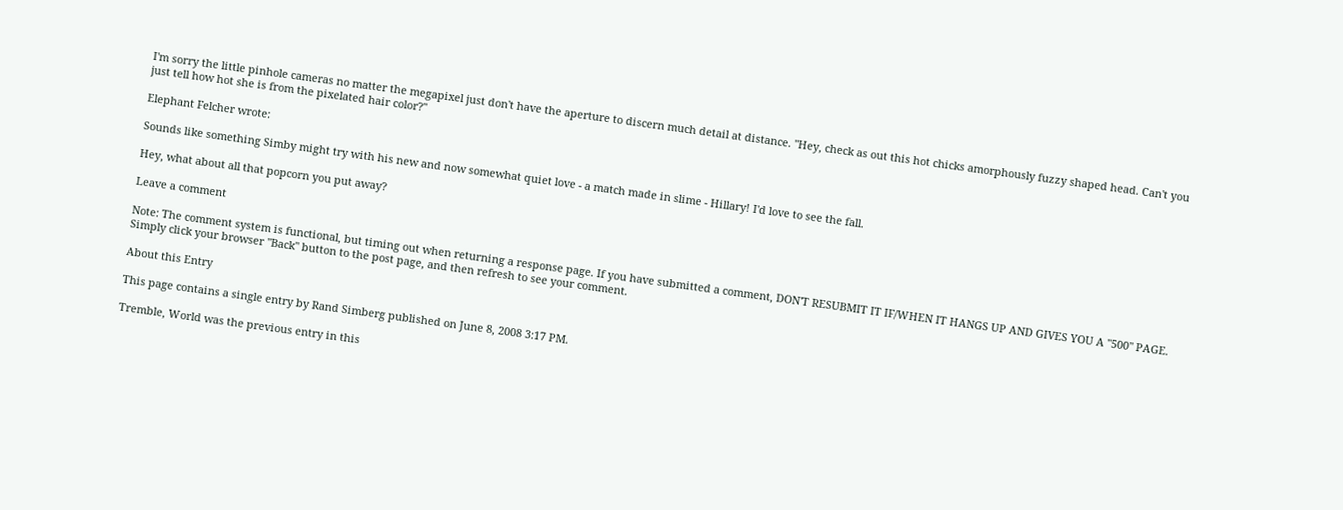I'm sorry the little pinhole cameras no matter the megapixel just don't have the aperture to discern much detail at distance. "Hey, check as out this hot chicks amorphously fuzzy shaped head. Can't you just tell how hot she is from the pixelated hair color?"

Elephant Felcher wrote:

Sounds like something Simby might try with his new and now somewhat quiet love - a match made in slime - Hillary! I'd love to see the fall.

Hey, what about all that popcorn you put away?

Leave a comment

Note: The comment system is functional, but timing out when returning a response page. If you have submitted a comment, DON'T RESUBMIT IT IF/WHEN IT HANGS UP AND GIVES YOU A "500" PAGE. Simply click your browser "Back" button to the post page, and then refresh to see your comment.

About this Entry

This page contains a single entry by Rand Simberg published on June 8, 2008 3:17 PM.

Tremble, World was the previous entry in this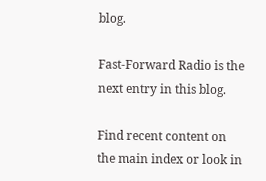blog.

Fast-Forward Radio is the next entry in this blog.

Find recent content on the main index or look in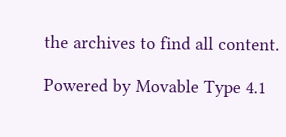the archives to find all content.

Powered by Movable Type 4.1